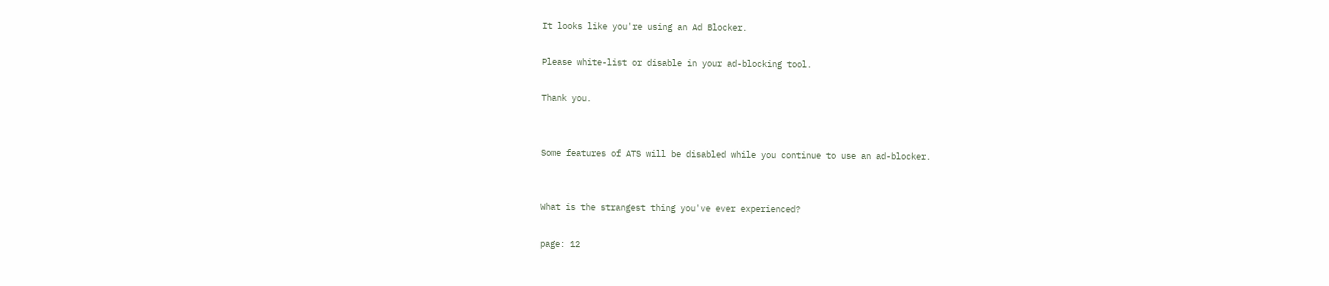It looks like you're using an Ad Blocker.

Please white-list or disable in your ad-blocking tool.

Thank you.


Some features of ATS will be disabled while you continue to use an ad-blocker.


What is the strangest thing you've ever experienced?

page: 12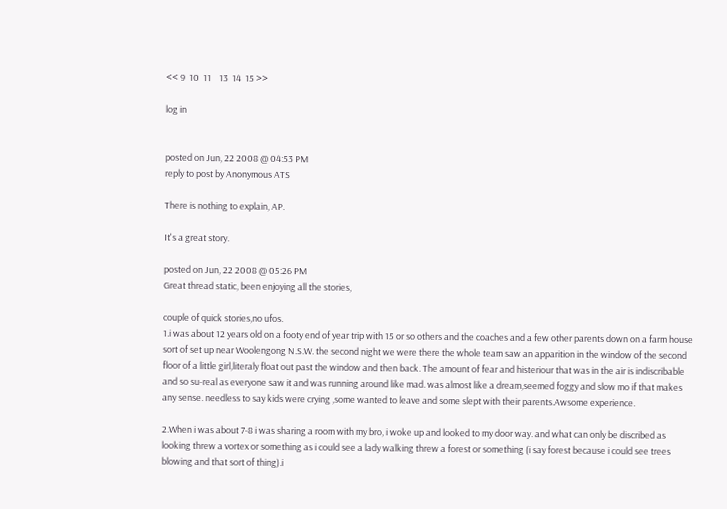<< 9  10  11    13  14  15 >>

log in


posted on Jun, 22 2008 @ 04:53 PM
reply to post by Anonymous ATS

There is nothing to explain, AP.

It's a great story.

posted on Jun, 22 2008 @ 05:26 PM
Great thread static, been enjoying all the stories,

couple of quick stories,no ufos.
1.i was about 12 years old on a footy end of year trip with 15 or so others and the coaches and a few other parents down on a farm house sort of set up near Woolengong N.S.W. the second night we were there the whole team saw an apparition in the window of the second floor of a little girl,literaly float out past the window and then back. The amount of fear and histeriour that was in the air is indiscribable and so su-real as everyone saw it and was running around like mad. was almost like a dream,seemed foggy and slow mo if that makes any sense. needless to say kids were crying ,some wanted to leave and some slept with their parents.Awsome experience.

2.When i was about 7-8 i was sharing a room with my bro, i woke up and looked to my door way. and what can only be discribed as looking threw a vortex or something as i could see a lady walking threw a forest or something (i say forest because i could see trees blowing and that sort of thing).i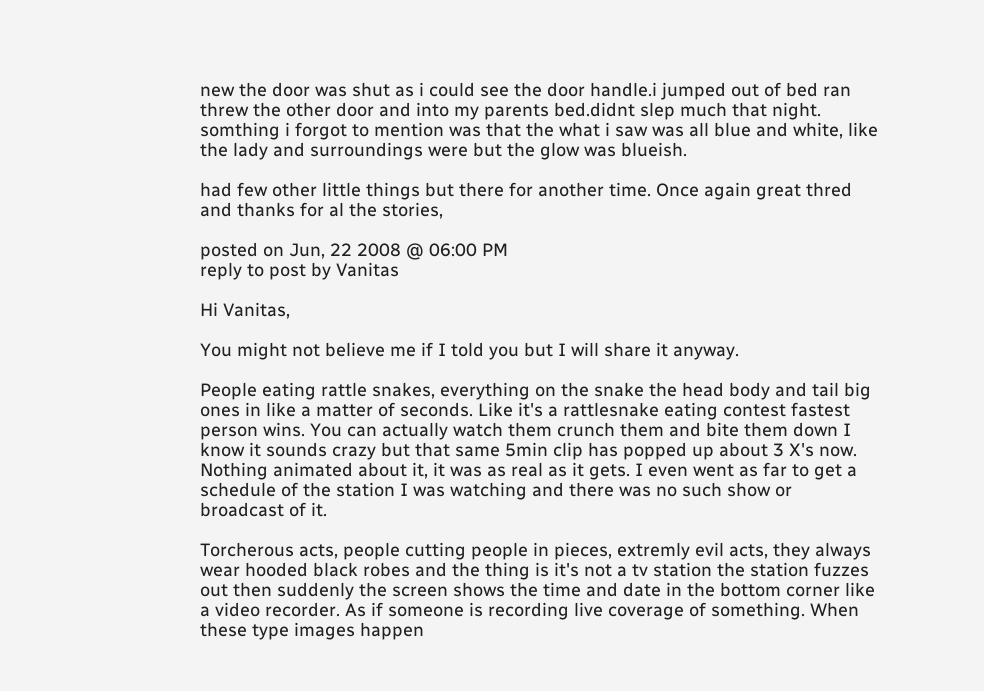new the door was shut as i could see the door handle.i jumped out of bed ran threw the other door and into my parents bed.didnt slep much that night. somthing i forgot to mention was that the what i saw was all blue and white, like the lady and surroundings were but the glow was blueish.

had few other little things but there for another time. Once again great thred and thanks for al the stories,

posted on Jun, 22 2008 @ 06:00 PM
reply to post by Vanitas

Hi Vanitas,

You might not believe me if I told you but I will share it anyway.

People eating rattle snakes, everything on the snake the head body and tail big ones in like a matter of seconds. Like it's a rattlesnake eating contest fastest person wins. You can actually watch them crunch them and bite them down I know it sounds crazy but that same 5min clip has popped up about 3 X's now. Nothing animated about it, it was as real as it gets. I even went as far to get a schedule of the station I was watching and there was no such show or broadcast of it.

Torcherous acts, people cutting people in pieces, extremly evil acts, they always wear hooded black robes and the thing is it's not a tv station the station fuzzes out then suddenly the screen shows the time and date in the bottom corner like a video recorder. As if someone is recording live coverage of something. When these type images happen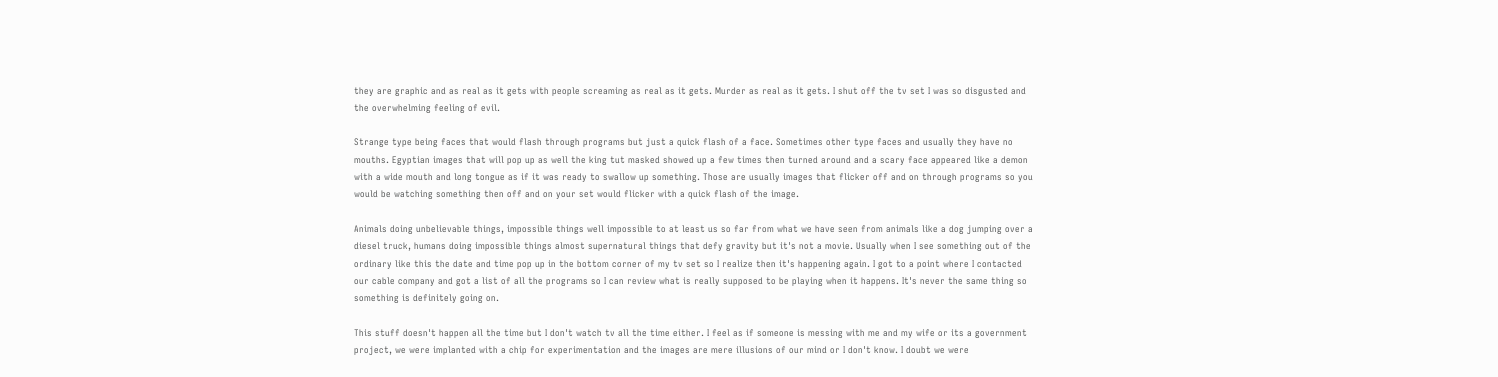they are graphic and as real as it gets with people screaming as real as it gets. Murder as real as it gets. I shut off the tv set I was so disgusted and the overwhelming feeling of evil.

Strange type being faces that would flash through programs but just a quick flash of a face. Sometimes other type faces and usually they have no mouths. Egyptian images that will pop up as well the king tut masked showed up a few times then turned around and a scary face appeared like a demon with a wide mouth and long tongue as if it was ready to swallow up something. Those are usually images that flicker off and on through programs so you would be watching something then off and on your set would flicker with a quick flash of the image.

Animals doing unbelievable things, impossible things well impossible to at least us so far from what we have seen from animals like a dog jumping over a diesel truck, humans doing impossible things almost supernatural things that defy gravity but it's not a movie. Usually when I see something out of the ordinary like this the date and time pop up in the bottom corner of my tv set so I realize then it's happening again. I got to a point where I contacted our cable company and got a list of all the programs so I can review what is really supposed to be playing when it happens. It's never the same thing so something is definitely going on.

This stuff doesn't happen all the time but I don't watch tv all the time either. I feel as if someone is messing with me and my wife or its a government project, we were implanted with a chip for experimentation and the images are mere illusions of our mind or I don't know. I doubt we were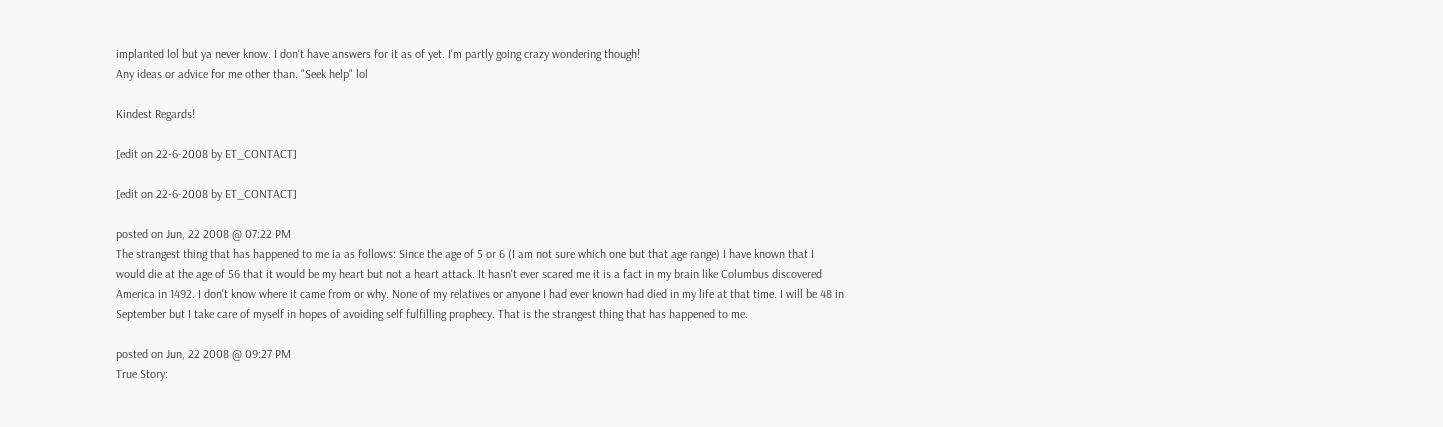implanted lol but ya never know. I don't have answers for it as of yet. I'm partly going crazy wondering though!
Any ideas or advice for me other than. "Seek help" lol

Kindest Regards!

[edit on 22-6-2008 by ET_CONTACT]

[edit on 22-6-2008 by ET_CONTACT]

posted on Jun, 22 2008 @ 07:22 PM
The strangest thing that has happened to me ia as follows: Since the age of 5 or 6 (I am not sure which one but that age range) I have known that I would die at the age of 56 that it would be my heart but not a heart attack. It hasn't ever scared me it is a fact in my brain like Columbus discovered America in 1492. I don't know where it came from or why. None of my relatives or anyone I had ever known had died in my life at that time. I will be 48 in September but I take care of myself in hopes of avoiding self fulfilling prophecy. That is the strangest thing that has happened to me.

posted on Jun, 22 2008 @ 09:27 PM
True Story: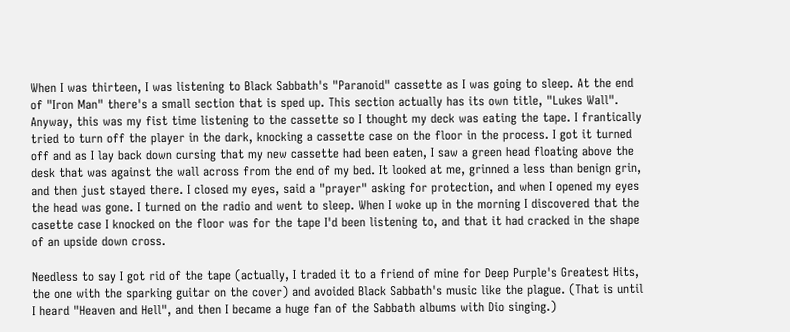When I was thirteen, I was listening to Black Sabbath's "Paranoid" cassette as I was going to sleep. At the end of "Iron Man" there's a small section that is sped up. This section actually has its own title, "Lukes Wall". Anyway, this was my fist time listening to the cassette so I thought my deck was eating the tape. I frantically tried to turn off the player in the dark, knocking a cassette case on the floor in the process. I got it turned off and as I lay back down cursing that my new cassette had been eaten, I saw a green head floating above the desk that was against the wall across from the end of my bed. It looked at me, grinned a less than benign grin, and then just stayed there. I closed my eyes, said a "prayer" asking for protection, and when I opened my eyes the head was gone. I turned on the radio and went to sleep. When I woke up in the morning I discovered that the casette case I knocked on the floor was for the tape I'd been listening to, and that it had cracked in the shape of an upside down cross.

Needless to say I got rid of the tape (actually, I traded it to a friend of mine for Deep Purple's Greatest Hits, the one with the sparking guitar on the cover) and avoided Black Sabbath's music like the plague. (That is until I heard "Heaven and Hell", and then I became a huge fan of the Sabbath albums with Dio singing.)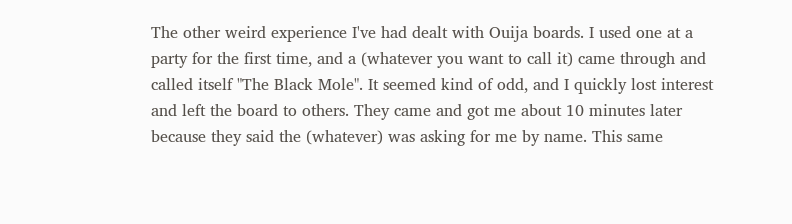The other weird experience I've had dealt with Ouija boards. I used one at a party for the first time, and a (whatever you want to call it) came through and called itself "The Black Mole". It seemed kind of odd, and I quickly lost interest and left the board to others. They came and got me about 10 minutes later because they said the (whatever) was asking for me by name. This same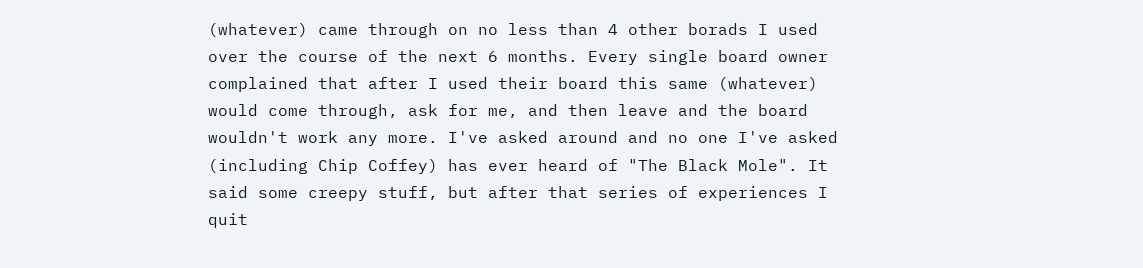(whatever) came through on no less than 4 other borads I used over the course of the next 6 months. Every single board owner complained that after I used their board this same (whatever) would come through, ask for me, and then leave and the board wouldn't work any more. I've asked around and no one I've asked (including Chip Coffey) has ever heard of "The Black Mole". It said some creepy stuff, but after that series of experiences I quit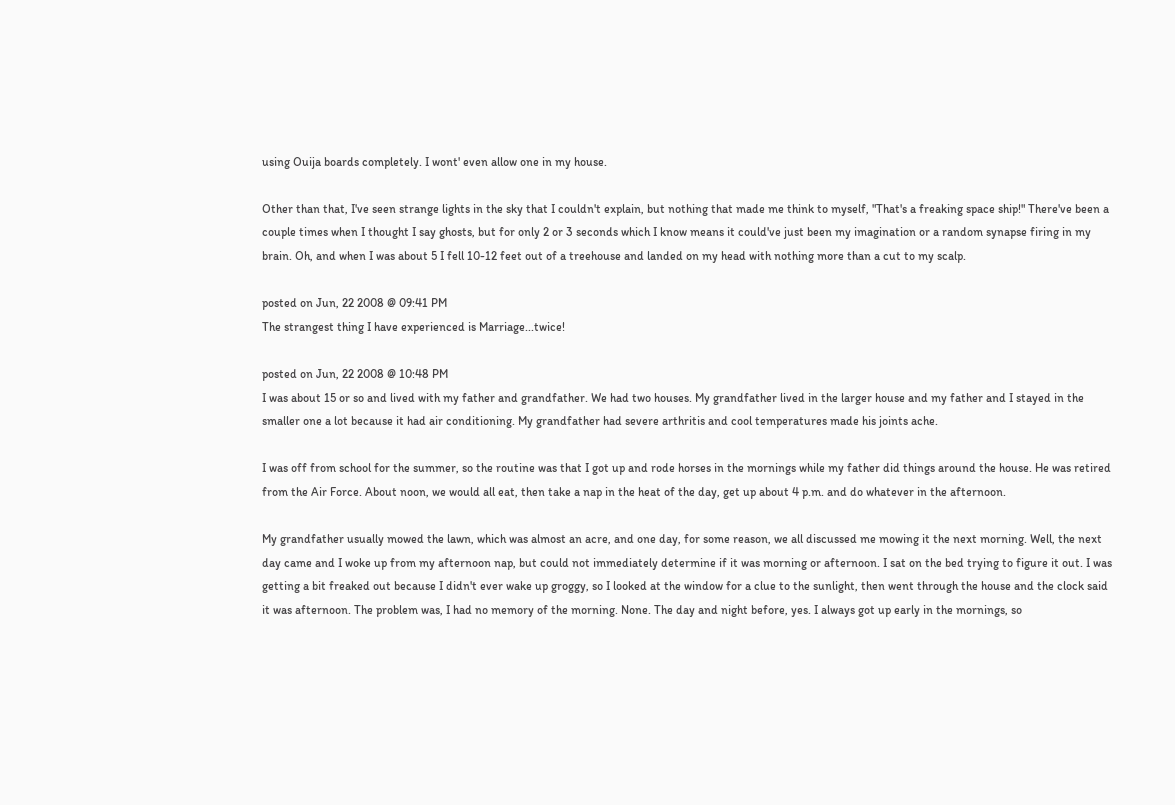using Ouija boards completely. I wont' even allow one in my house.

Other than that, I've seen strange lights in the sky that I couldn't explain, but nothing that made me think to myself, "That's a freaking space ship!" There've been a couple times when I thought I say ghosts, but for only 2 or 3 seconds which I know means it could've just been my imagination or a random synapse firing in my brain. Oh, and when I was about 5 I fell 10-12 feet out of a treehouse and landed on my head with nothing more than a cut to my scalp.

posted on Jun, 22 2008 @ 09:41 PM
The strangest thing I have experienced is Marriage...twice!

posted on Jun, 22 2008 @ 10:48 PM
I was about 15 or so and lived with my father and grandfather. We had two houses. My grandfather lived in the larger house and my father and I stayed in the smaller one a lot because it had air conditioning. My grandfather had severe arthritis and cool temperatures made his joints ache.

I was off from school for the summer, so the routine was that I got up and rode horses in the mornings while my father did things around the house. He was retired from the Air Force. About noon, we would all eat, then take a nap in the heat of the day, get up about 4 p.m. and do whatever in the afternoon.

My grandfather usually mowed the lawn, which was almost an acre, and one day, for some reason, we all discussed me mowing it the next morning. Well, the next day came and I woke up from my afternoon nap, but could not immediately determine if it was morning or afternoon. I sat on the bed trying to figure it out. I was getting a bit freaked out because I didn't ever wake up groggy, so I looked at the window for a clue to the sunlight, then went through the house and the clock said it was afternoon. The problem was, I had no memory of the morning. None. The day and night before, yes. I always got up early in the mornings, so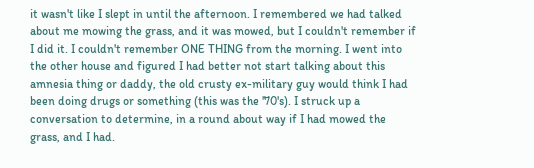it wasn't like I slept in until the afternoon. I remembered we had talked about me mowing the grass, and it was mowed, but I couldn't remember if I did it. I couldn't remember ONE THING from the morning. I went into the other house and figured I had better not start talking about this amnesia thing or daddy, the old crusty ex-military guy would think I had been doing drugs or something (this was the '70's). I struck up a conversation to determine, in a round about way if I had mowed the grass, and I had.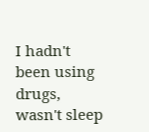I hadn't been using drugs, wasn't sleep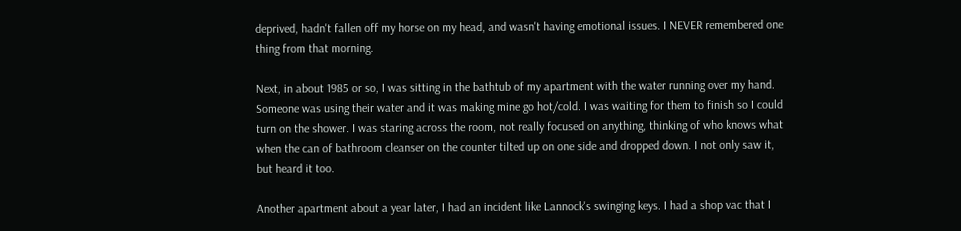deprived, hadn't fallen off my horse on my head, and wasn't having emotional issues. I NEVER remembered one thing from that morning.

Next, in about 1985 or so, I was sitting in the bathtub of my apartment with the water running over my hand. Someone was using their water and it was making mine go hot/cold. I was waiting for them to finish so I could turn on the shower. I was staring across the room, not really focused on anything, thinking of who knows what when the can of bathroom cleanser on the counter tilted up on one side and dropped down. I not only saw it, but heard it too.

Another apartment about a year later, I had an incident like Lannock's swinging keys. I had a shop vac that I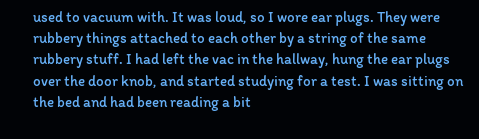used to vacuum with. It was loud, so I wore ear plugs. They were rubbery things attached to each other by a string of the same rubbery stuff. I had left the vac in the hallway, hung the ear plugs over the door knob, and started studying for a test. I was sitting on the bed and had been reading a bit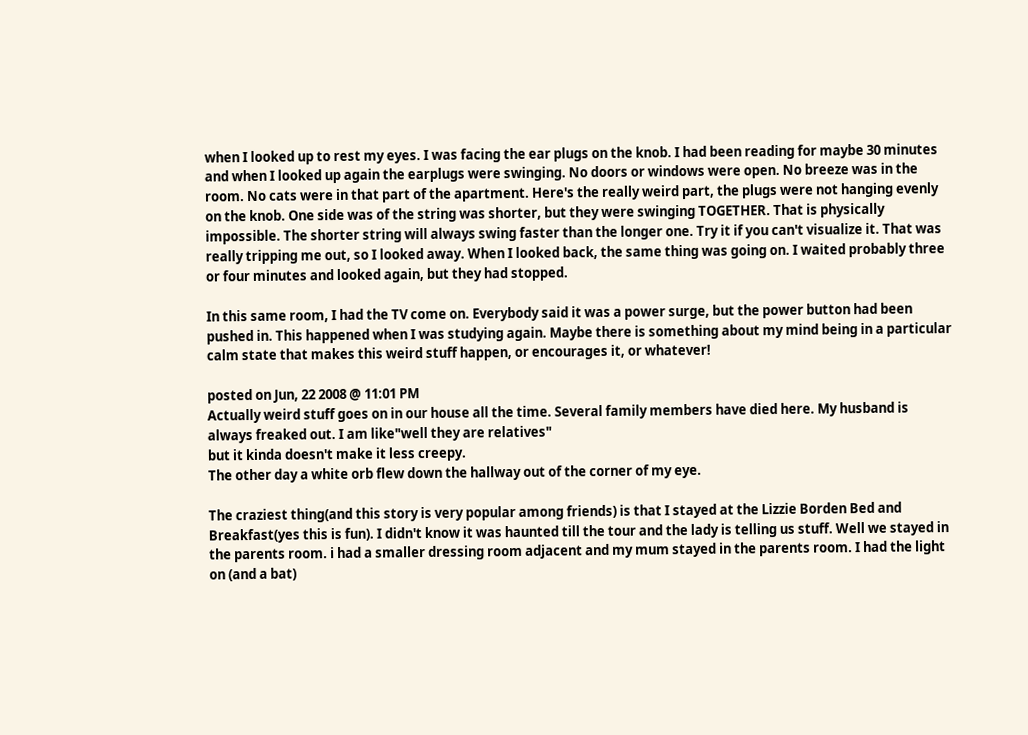when I looked up to rest my eyes. I was facing the ear plugs on the knob. I had been reading for maybe 30 minutes and when I looked up again the earplugs were swinging. No doors or windows were open. No breeze was in the room. No cats were in that part of the apartment. Here's the really weird part, the plugs were not hanging evenly on the knob. One side was of the string was shorter, but they were swinging TOGETHER. That is physically impossible. The shorter string will always swing faster than the longer one. Try it if you can't visualize it. That was really tripping me out, so I looked away. When I looked back, the same thing was going on. I waited probably three or four minutes and looked again, but they had stopped.

In this same room, I had the TV come on. Everybody said it was a power surge, but the power button had been pushed in. This happened when I was studying again. Maybe there is something about my mind being in a particular calm state that makes this weird stuff happen, or encourages it, or whatever!

posted on Jun, 22 2008 @ 11:01 PM
Actually weird stuff goes on in our house all the time. Several family members have died here. My husband is always freaked out. I am like"well they are relatives"
but it kinda doesn't make it less creepy.
The other day a white orb flew down the hallway out of the corner of my eye.

The craziest thing(and this story is very popular among friends) is that I stayed at the Lizzie Borden Bed and Breakfast(yes this is fun). I didn't know it was haunted till the tour and the lady is telling us stuff. Well we stayed in the parents room. i had a smaller dressing room adjacent and my mum stayed in the parents room. I had the light on (and a bat)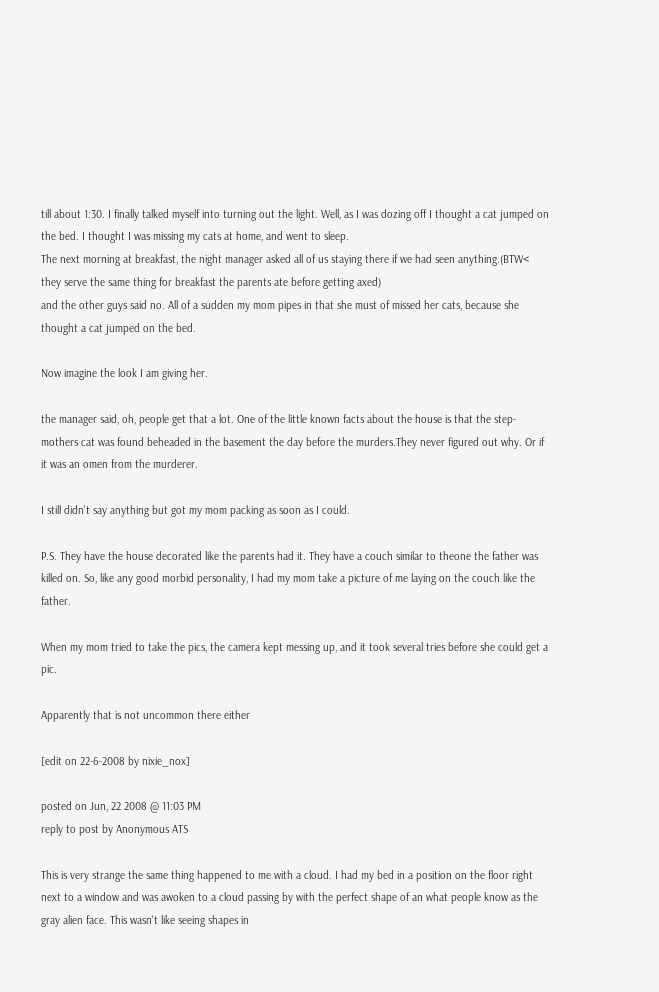till about 1:30. I finally talked myself into turning out the light. Well, as I was dozing off I thought a cat jumped on the bed. I thought I was missing my cats at home, and went to sleep.
The next morning at breakfast, the night manager asked all of us staying there if we had seen anything.(BTW< they serve the same thing for breakfast the parents ate before getting axed)
and the other guys said no. All of a sudden my mom pipes in that she must of missed her cats, because she thought a cat jumped on the bed.

Now imagine the look I am giving her.

the manager said, oh, people get that a lot. One of the little known facts about the house is that the step-mothers cat was found beheaded in the basement the day before the murders.They never figured out why. Or if it was an omen from the murderer.

I still didn't say anything but got my mom packing as soon as I could.

P.S. They have the house decorated like the parents had it. They have a couch similar to theone the father was killed on. So, like any good morbid personality, I had my mom take a picture of me laying on the couch like the father.

When my mom tried to take the pics, the camera kept messing up, and it took several tries before she could get a pic.

Apparently that is not uncommon there either

[edit on 22-6-2008 by nixie_nox]

posted on Jun, 22 2008 @ 11:03 PM
reply to post by Anonymous ATS

This is very strange the same thing happened to me with a cloud. I had my bed in a position on the floor right next to a window and was awoken to a cloud passing by with the perfect shape of an what people know as the gray alien face. This wasn't like seeing shapes in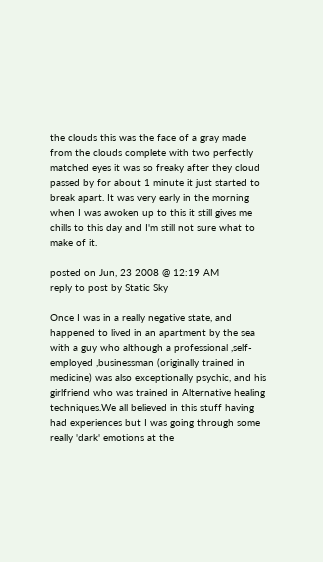the clouds this was the face of a gray made from the clouds complete with two perfectly matched eyes it was so freaky after they cloud passed by for about 1 minute it just started to break apart. It was very early in the morning when I was awoken up to this it still gives me chills to this day and I'm still not sure what to make of it.

posted on Jun, 23 2008 @ 12:19 AM
reply to post by Static Sky

Once I was in a really negative state, and happened to lived in an apartment by the sea with a guy who although a professional ,self-employed ,businessman (originally trained in medicine) was also exceptionally psychic, and his girlfriend who was trained in Alternative healing techniques.We all believed in this stuff having had experiences but I was going through some really 'dark' emotions at the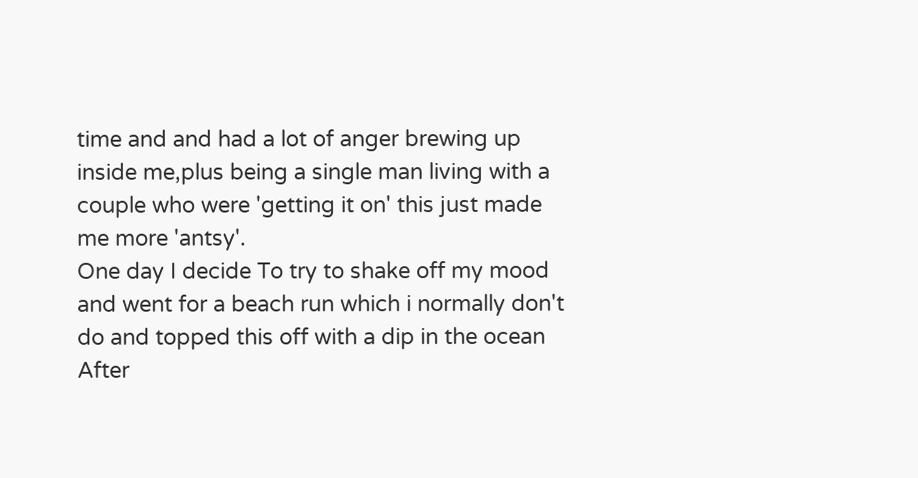time and and had a lot of anger brewing up inside me,plus being a single man living with a couple who were 'getting it on' this just made me more 'antsy'.
One day I decide To try to shake off my mood and went for a beach run which i normally don't do and topped this off with a dip in the ocean
After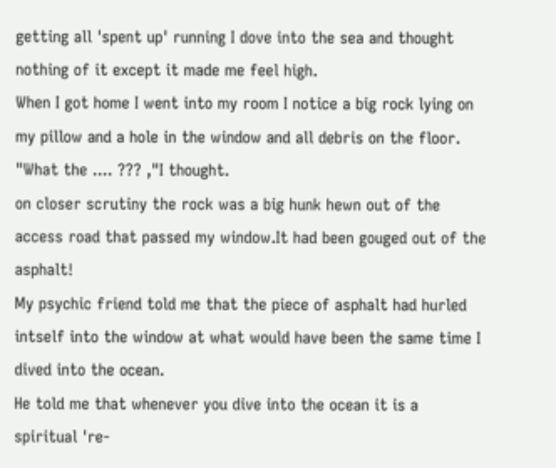getting all 'spent up' running I dove into the sea and thought nothing of it except it made me feel high.
When I got home I went into my room I notice a big rock lying on my pillow and a hole in the window and all debris on the floor.
"What the .... ??? ,"I thought.
on closer scrutiny the rock was a big hunk hewn out of the access road that passed my window.It had been gouged out of the asphalt!
My psychic friend told me that the piece of asphalt had hurled intself into the window at what would have been the same time I dived into the ocean.
He told me that whenever you dive into the ocean it is a spiritual 're-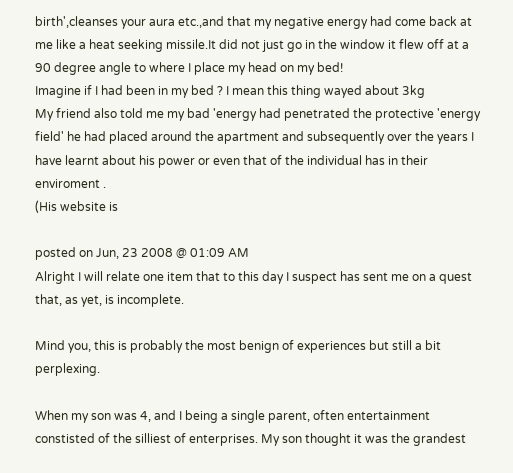birth',cleanses your aura etc.,and that my negative energy had come back at me like a heat seeking missile.It did not just go in the window it flew off at a 90 degree angle to where I place my head on my bed!
Imagine if I had been in my bed ? I mean this thing wayed about 3kg
My friend also told me my bad 'energy had penetrated the protective 'energy field' he had placed around the apartment and subsequently over the years I have learnt about his power or even that of the individual has in their enviroment .
(His website is

posted on Jun, 23 2008 @ 01:09 AM
Alright I will relate one item that to this day I suspect has sent me on a quest that, as yet, is incomplete.

Mind you, this is probably the most benign of experiences but still a bit perplexing.

When my son was 4, and I being a single parent, often entertainment constisted of the silliest of enterprises. My son thought it was the grandest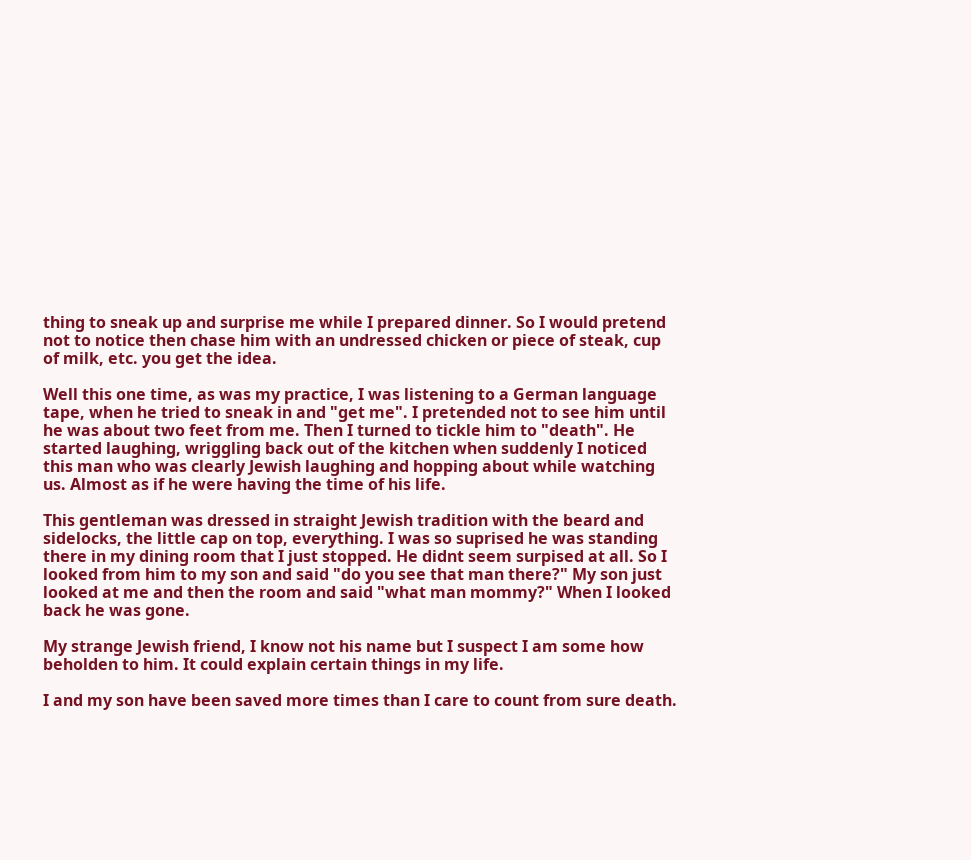thing to sneak up and surprise me while I prepared dinner. So I would pretend not to notice then chase him with an undressed chicken or piece of steak, cup of milk, etc. you get the idea.

Well this one time, as was my practice, I was listening to a German language tape, when he tried to sneak in and "get me". I pretended not to see him until he was about two feet from me. Then I turned to tickle him to "death". He started laughing, wriggling back out of the kitchen when suddenly I noticed this man who was clearly Jewish laughing and hopping about while watching us. Almost as if he were having the time of his life.

This gentleman was dressed in straight Jewish tradition with the beard and sidelocks, the little cap on top, everything. I was so suprised he was standing there in my dining room that I just stopped. He didnt seem surpised at all. So I looked from him to my son and said "do you see that man there?" My son just looked at me and then the room and said "what man mommy?" When I looked back he was gone.

My strange Jewish friend, I know not his name but I suspect I am some how beholden to him. It could explain certain things in my life.

I and my son have been saved more times than I care to count from sure death.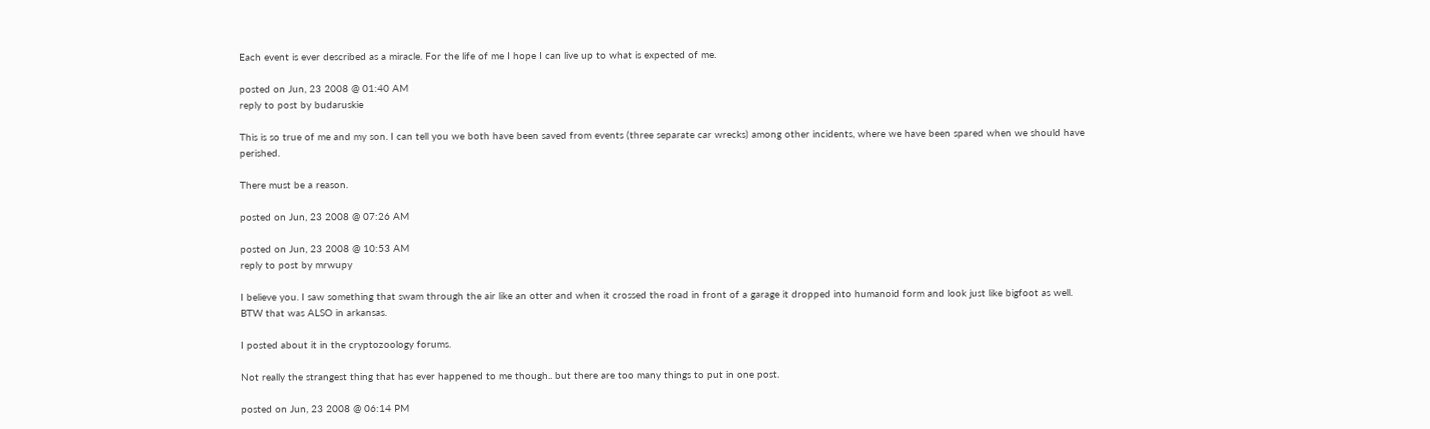Each event is ever described as a miracle. For the life of me I hope I can live up to what is expected of me.

posted on Jun, 23 2008 @ 01:40 AM
reply to post by budaruskie

This is so true of me and my son. I can tell you we both have been saved from events (three separate car wrecks) among other incidents, where we have been spared when we should have perished.

There must be a reason.

posted on Jun, 23 2008 @ 07:26 AM

posted on Jun, 23 2008 @ 10:53 AM
reply to post by mrwupy

I believe you. I saw something that swam through the air like an otter and when it crossed the road in front of a garage it dropped into humanoid form and look just like bigfoot as well. BTW that was ALSO in arkansas.

I posted about it in the cryptozoology forums.

Not really the strangest thing that has ever happened to me though.. but there are too many things to put in one post.

posted on Jun, 23 2008 @ 06:14 PM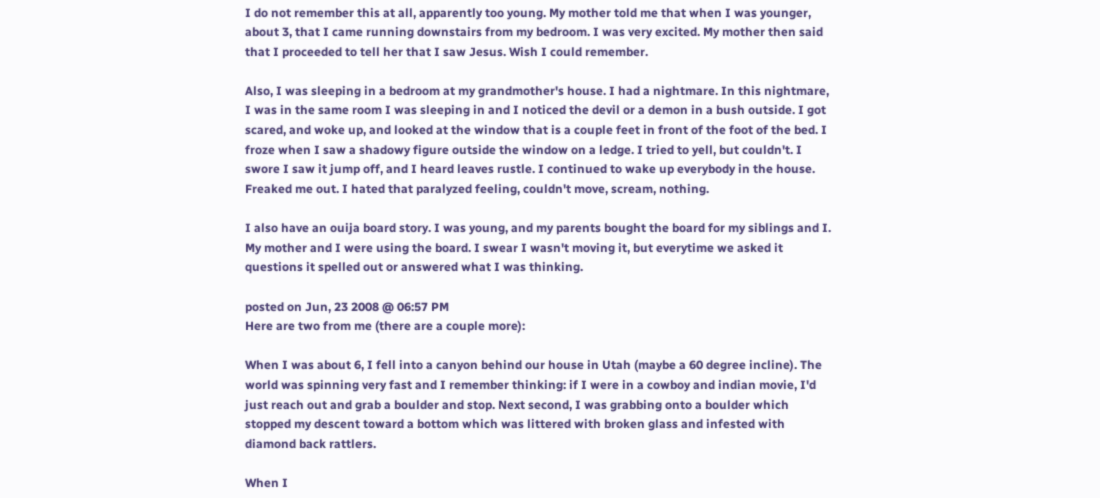I do not remember this at all, apparently too young. My mother told me that when I was younger, about 3, that I came running downstairs from my bedroom. I was very excited. My mother then said that I proceeded to tell her that I saw Jesus. Wish I could remember.

Also, I was sleeping in a bedroom at my grandmother's house. I had a nightmare. In this nightmare, I was in the same room I was sleeping in and I noticed the devil or a demon in a bush outside. I got scared, and woke up, and looked at the window that is a couple feet in front of the foot of the bed. I froze when I saw a shadowy figure outside the window on a ledge. I tried to yell, but couldn't. I swore I saw it jump off, and I heard leaves rustle. I continued to wake up everybody in the house. Freaked me out. I hated that paralyzed feeling, couldn't move, scream, nothing.

I also have an ouija board story. I was young, and my parents bought the board for my siblings and I. My mother and I were using the board. I swear I wasn't moving it, but everytime we asked it questions it spelled out or answered what I was thinking.

posted on Jun, 23 2008 @ 06:57 PM
Here are two from me (there are a couple more):

When I was about 6, I fell into a canyon behind our house in Utah (maybe a 60 degree incline). The world was spinning very fast and I remember thinking: if I were in a cowboy and indian movie, I'd just reach out and grab a boulder and stop. Next second, I was grabbing onto a boulder which stopped my descent toward a bottom which was littered with broken glass and infested with diamond back rattlers.

When I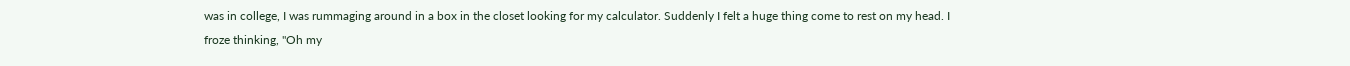was in college, I was rummaging around in a box in the closet looking for my calculator. Suddenly I felt a huge thing come to rest on my head. I froze thinking, "Oh my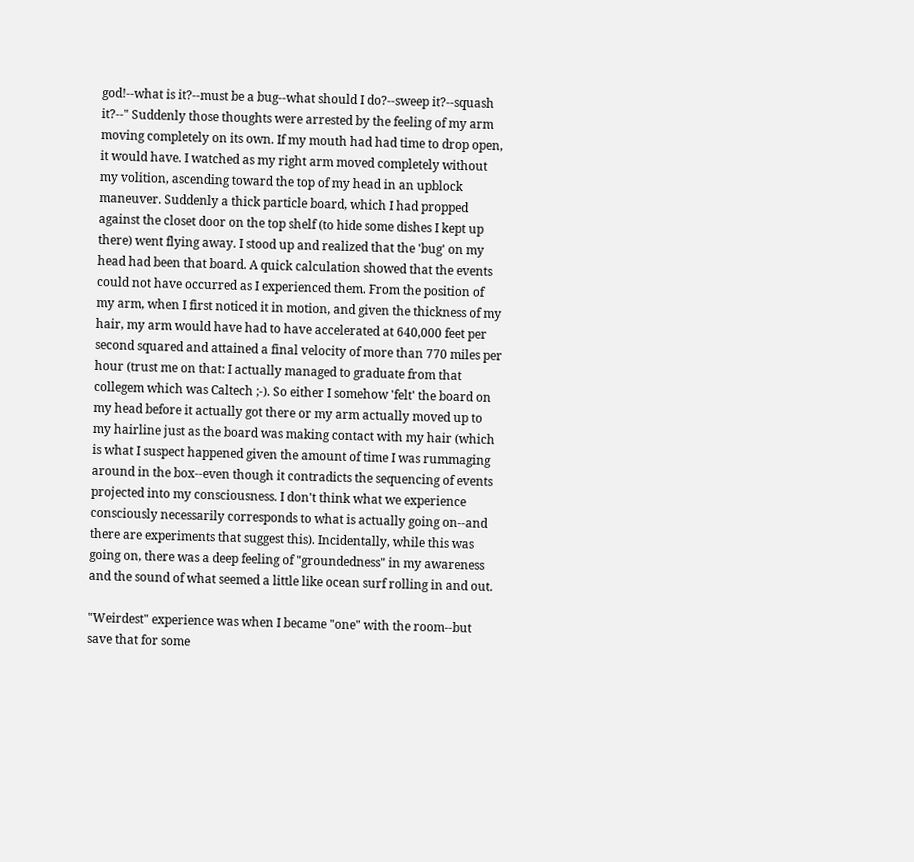god!--what is it?--must be a bug--what should I do?--sweep it?--squash it?--" Suddenly those thoughts were arrested by the feeling of my arm moving completely on its own. If my mouth had had time to drop open, it would have. I watched as my right arm moved completely without my volition, ascending toward the top of my head in an upblock maneuver. Suddenly a thick particle board, which I had propped against the closet door on the top shelf (to hide some dishes I kept up there) went flying away. I stood up and realized that the 'bug' on my head had been that board. A quick calculation showed that the events could not have occurred as I experienced them. From the position of my arm, when I first noticed it in motion, and given the thickness of my hair, my arm would have had to have accelerated at 640,000 feet per second squared and attained a final velocity of more than 770 miles per hour (trust me on that: I actually managed to graduate from that collegem which was Caltech ;-). So either I somehow 'felt' the board on my head before it actually got there or my arm actually moved up to my hairline just as the board was making contact with my hair (which is what I suspect happened given the amount of time I was rummaging around in the box--even though it contradicts the sequencing of events projected into my consciousness. I don't think what we experience consciously necessarily corresponds to what is actually going on--and there are experiments that suggest this). Incidentally, while this was going on, there was a deep feeling of "groundedness" in my awareness and the sound of what seemed a little like ocean surf rolling in and out.

"Weirdest" experience was when I became "one" with the room--but save that for some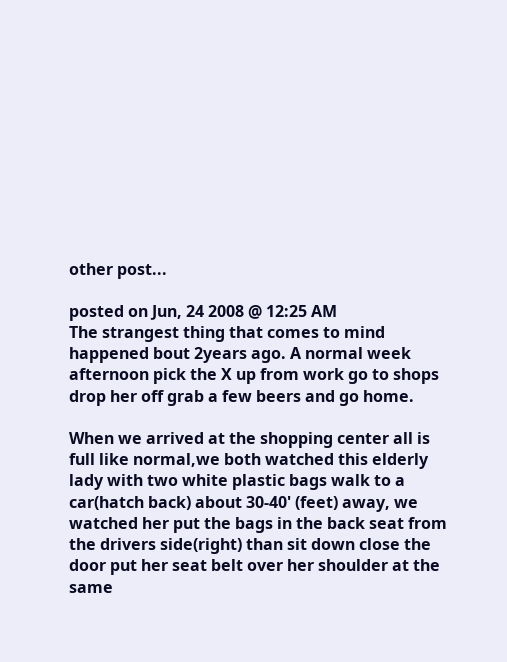other post...

posted on Jun, 24 2008 @ 12:25 AM
The strangest thing that comes to mind happened bout 2years ago. A normal week afternoon pick the X up from work go to shops drop her off grab a few beers and go home.

When we arrived at the shopping center all is full like normal,we both watched this elderly lady with two white plastic bags walk to a car(hatch back) about 30-40' (feet) away, we watched her put the bags in the back seat from the drivers side(right) than sit down close the door put her seat belt over her shoulder at the same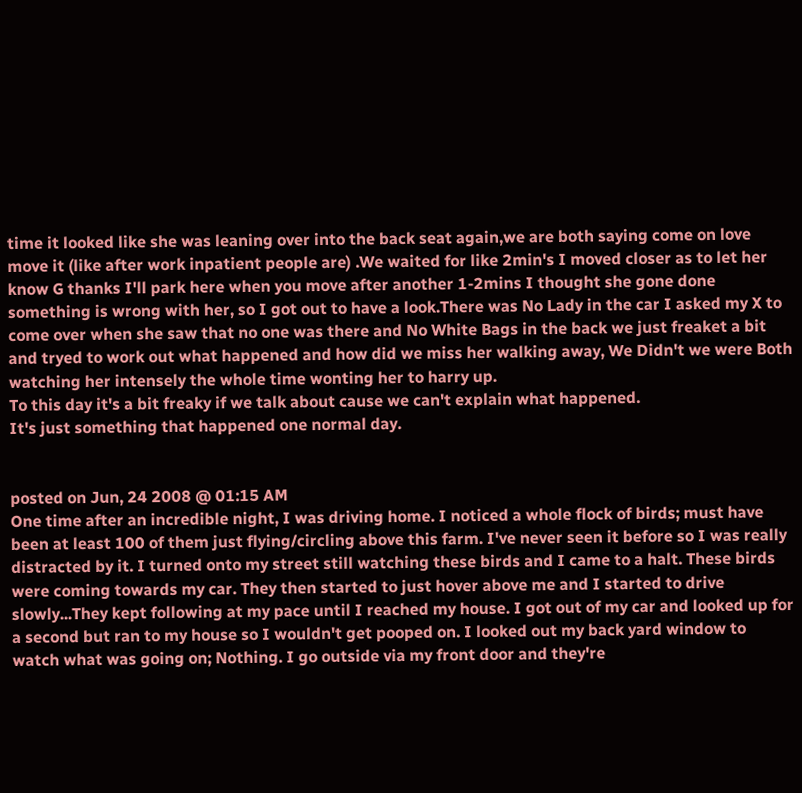time it looked like she was leaning over into the back seat again,we are both saying come on love move it (like after work inpatient people are) .We waited for like 2min's I moved closer as to let her know G thanks I'll park here when you move after another 1-2mins I thought she gone done something is wrong with her, so I got out to have a look.There was No Lady in the car I asked my X to come over when she saw that no one was there and No White Bags in the back we just freaket a bit and tryed to work out what happened and how did we miss her walking away, We Didn't we were Both watching her intensely the whole time wonting her to harry up.
To this day it's a bit freaky if we talk about cause we can't explain what happened.
It's just something that happened one normal day.


posted on Jun, 24 2008 @ 01:15 AM
One time after an incredible night, I was driving home. I noticed a whole flock of birds; must have been at least 100 of them just flying/circling above this farm. I've never seen it before so I was really distracted by it. I turned onto my street still watching these birds and I came to a halt. These birds were coming towards my car. They then started to just hover above me and I started to drive slowly...They kept following at my pace until I reached my house. I got out of my car and looked up for a second but ran to my house so I wouldn't get pooped on. I looked out my back yard window to watch what was going on; Nothing. I go outside via my front door and they're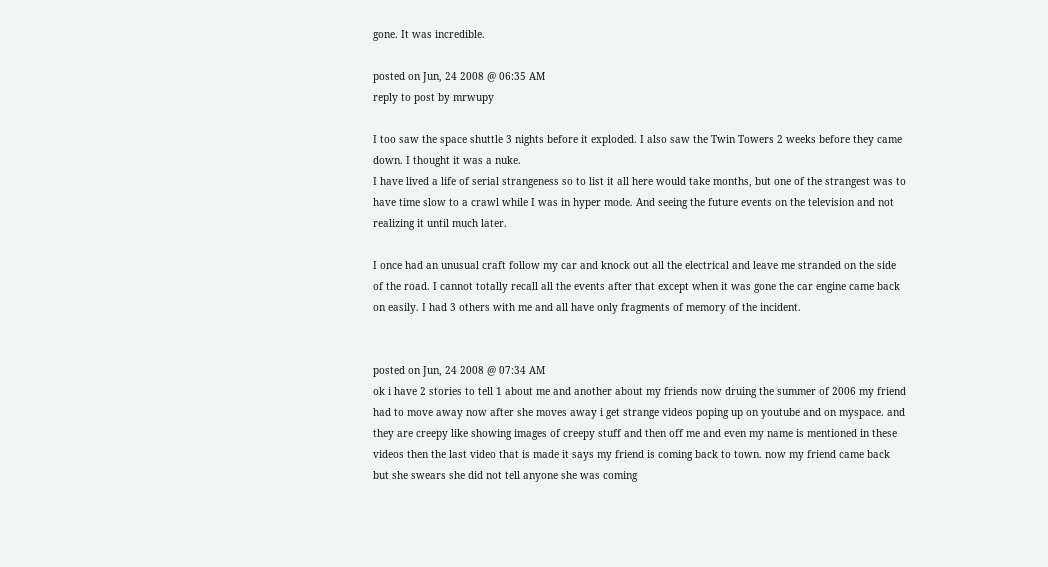gone. It was incredible.

posted on Jun, 24 2008 @ 06:35 AM
reply to post by mrwupy

I too saw the space shuttle 3 nights before it exploded. I also saw the Twin Towers 2 weeks before they came down. I thought it was a nuke.
I have lived a life of serial strangeness so to list it all here would take months, but one of the strangest was to have time slow to a crawl while I was in hyper mode. And seeing the future events on the television and not realizing it until much later.

I once had an unusual craft follow my car and knock out all the electrical and leave me stranded on the side of the road. I cannot totally recall all the events after that except when it was gone the car engine came back on easily. I had 3 others with me and all have only fragments of memory of the incident.


posted on Jun, 24 2008 @ 07:34 AM
ok i have 2 stories to tell 1 about me and another about my friends now druing the summer of 2006 my friend had to move away now after she moves away i get strange videos poping up on youtube and on myspace. and they are creepy like showing images of creepy stuff and then off me and even my name is mentioned in these videos then the last video that is made it says my friend is coming back to town. now my friend came back but she swears she did not tell anyone she was coming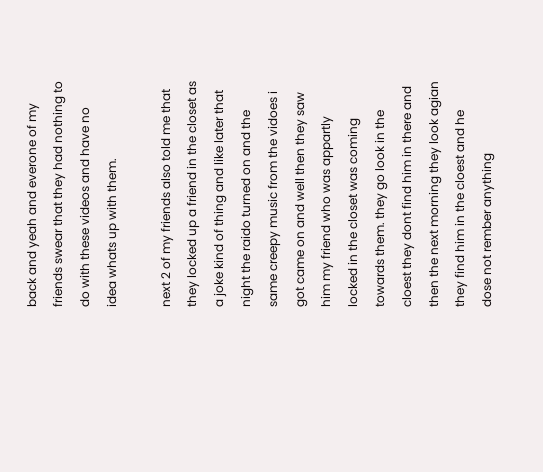back and yeah and everone of my friends swear that they had nothing to do with these videos and have no idea whats up with them.

next 2 of my friends also told me that they locked up a friend in the closet as a joke kind of thing and like later that night the raido turned on and the same creepy music from the vidoes i got came on and well then they saw him my friend who was appartly locked in the closet was coming towards them. they go look in the cloest they dont find him in there and then the next morning they look agian they find him in the cloest and he dose not rember anything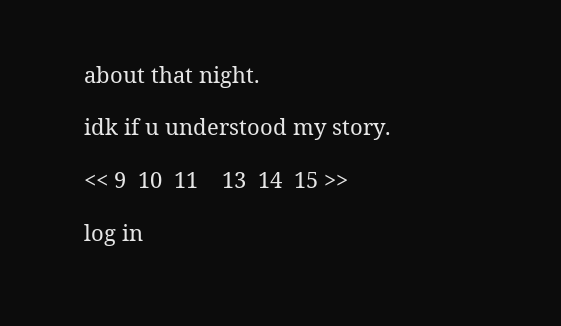about that night.

idk if u understood my story.

<< 9  10  11    13  14  15 >>

log in